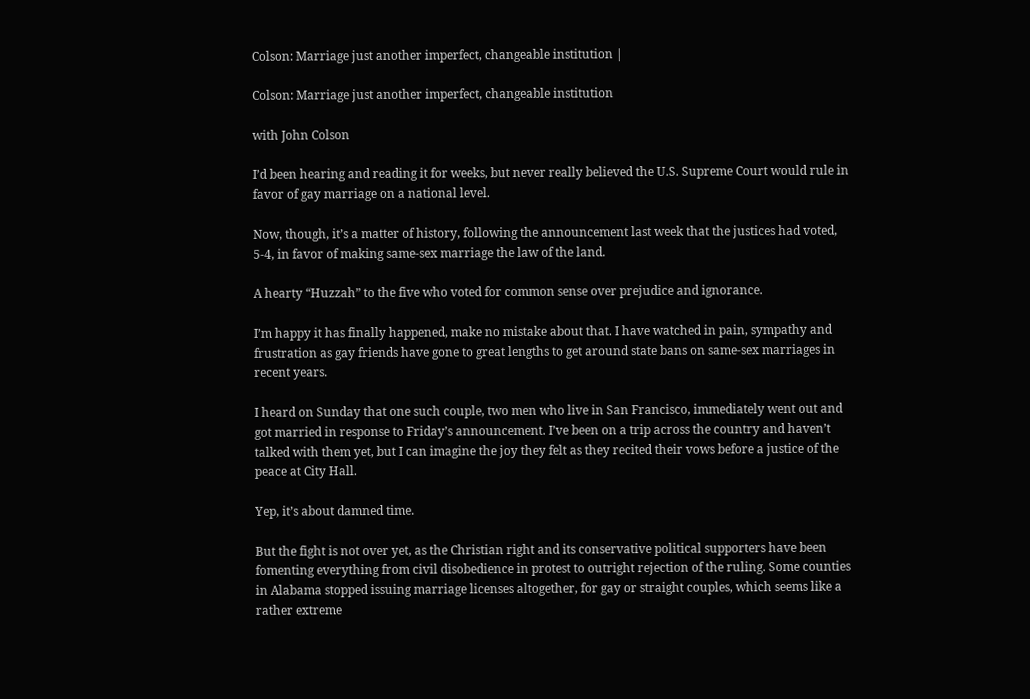Colson: Marriage just another imperfect, changeable institution |

Colson: Marriage just another imperfect, changeable institution

with John Colson

I’d been hearing and reading it for weeks, but never really believed the U.S. Supreme Court would rule in favor of gay marriage on a national level.

Now, though, it’s a matter of history, following the announcement last week that the justices had voted, 5-4, in favor of making same-sex marriage the law of the land.

A hearty “Huzzah” to the five who voted for common sense over prejudice and ignorance.

I’m happy it has finally happened, make no mistake about that. I have watched in pain, sympathy and frustration as gay friends have gone to great lengths to get around state bans on same-sex marriages in recent years.

I heard on Sunday that one such couple, two men who live in San Francisco, immediately went out and got married in response to Friday’s announcement. I’ve been on a trip across the country and haven’t talked with them yet, but I can imagine the joy they felt as they recited their vows before a justice of the peace at City Hall.

Yep, it’s about damned time.

But the fight is not over yet, as the Christian right and its conservative political supporters have been fomenting everything from civil disobedience in protest to outright rejection of the ruling. Some counties in Alabama stopped issuing marriage licenses altogether, for gay or straight couples, which seems like a rather extreme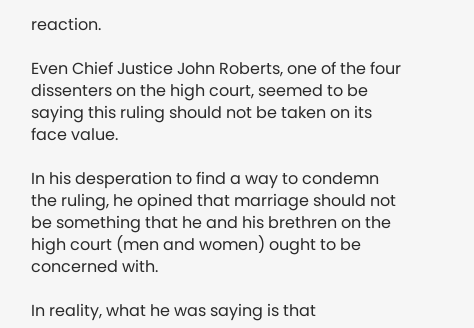reaction.

Even Chief Justice John Roberts, one of the four dissenters on the high court, seemed to be saying this ruling should not be taken on its face value.

In his desperation to find a way to condemn the ruling, he opined that marriage should not be something that he and his brethren on the high court (men and women) ought to be concerned with.

In reality, what he was saying is that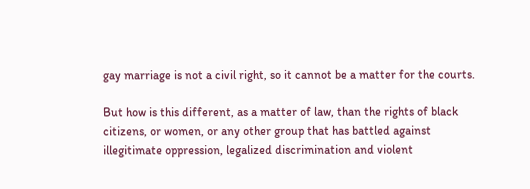gay marriage is not a civil right, so it cannot be a matter for the courts.

But how is this different, as a matter of law, than the rights of black citizens, or women, or any other group that has battled against illegitimate oppression, legalized discrimination and violent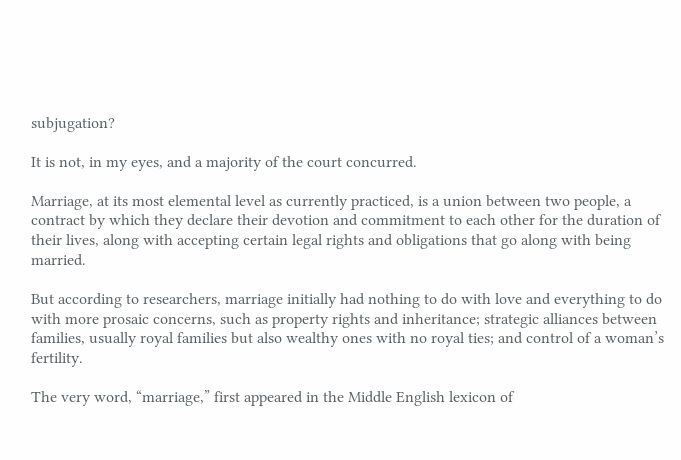subjugation?

It is not, in my eyes, and a majority of the court concurred.

Marriage, at its most elemental level as currently practiced, is a union between two people, a contract by which they declare their devotion and commitment to each other for the duration of their lives, along with accepting certain legal rights and obligations that go along with being married.

But according to researchers, marriage initially had nothing to do with love and everything to do with more prosaic concerns, such as property rights and inheritance; strategic alliances between families, usually royal families but also wealthy ones with no royal ties; and control of a woman’s fertility.

The very word, “marriage,” first appeared in the Middle English lexicon of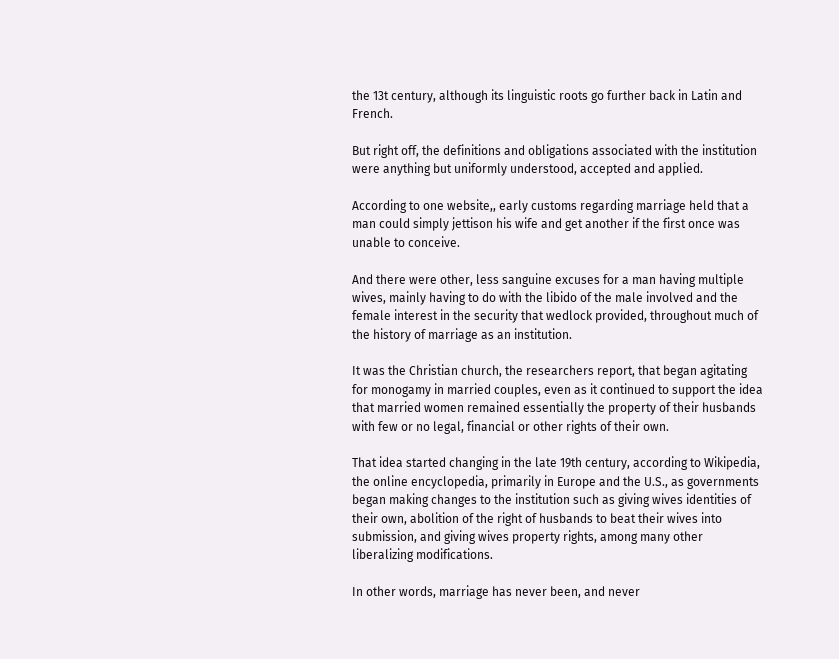the 13t century, although its linguistic roots go further back in Latin and French.

But right off, the definitions and obligations associated with the institution were anything but uniformly understood, accepted and applied.

According to one website,, early customs regarding marriage held that a man could simply jettison his wife and get another if the first once was unable to conceive.

And there were other, less sanguine excuses for a man having multiple wives, mainly having to do with the libido of the male involved and the female interest in the security that wedlock provided, throughout much of the history of marriage as an institution.

It was the Christian church, the researchers report, that began agitating for monogamy in married couples, even as it continued to support the idea that married women remained essentially the property of their husbands with few or no legal, financial or other rights of their own.

That idea started changing in the late 19th century, according to Wikipedia, the online encyclopedia, primarily in Europe and the U.S., as governments began making changes to the institution such as giving wives identities of their own, abolition of the right of husbands to beat their wives into submission, and giving wives property rights, among many other liberalizing modifications.

In other words, marriage has never been, and never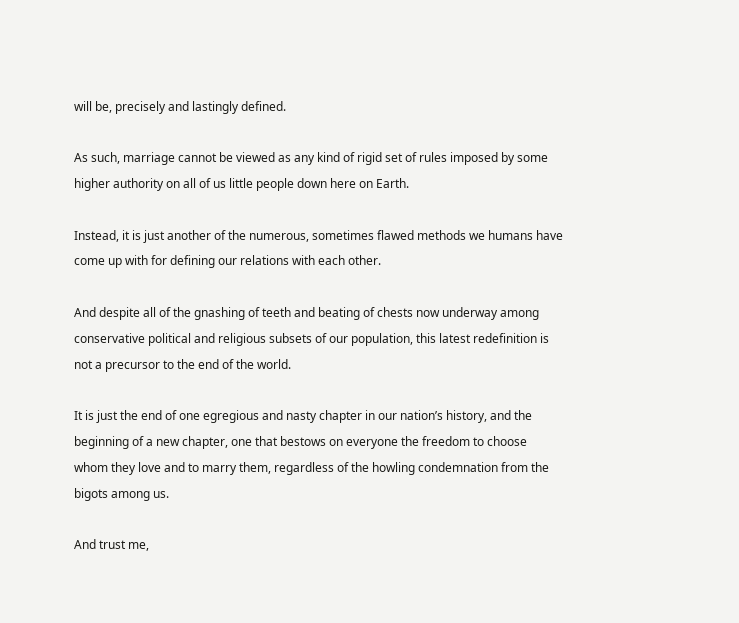will be, precisely and lastingly defined.

As such, marriage cannot be viewed as any kind of rigid set of rules imposed by some higher authority on all of us little people down here on Earth.

Instead, it is just another of the numerous, sometimes flawed methods we humans have come up with for defining our relations with each other.

And despite all of the gnashing of teeth and beating of chests now underway among conservative political and religious subsets of our population, this latest redefinition is not a precursor to the end of the world.

It is just the end of one egregious and nasty chapter in our nation’s history, and the beginning of a new chapter, one that bestows on everyone the freedom to choose whom they love and to marry them, regardless of the howling condemnation from the bigots among us.

And trust me,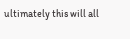ultimately this will all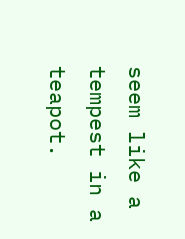seem like a tempest in a teapot.